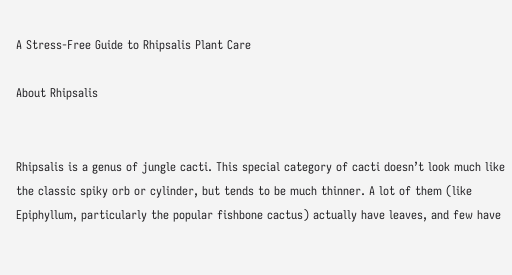A Stress-Free Guide to Rhipsalis Plant Care

About Rhipsalis


Rhipsalis is a genus of jungle cacti. This special category of cacti doesn’t look much like the classic spiky orb or cylinder, but tends to be much thinner. A lot of them (like Epiphyllum, particularly the popular fishbone cactus) actually have leaves, and few have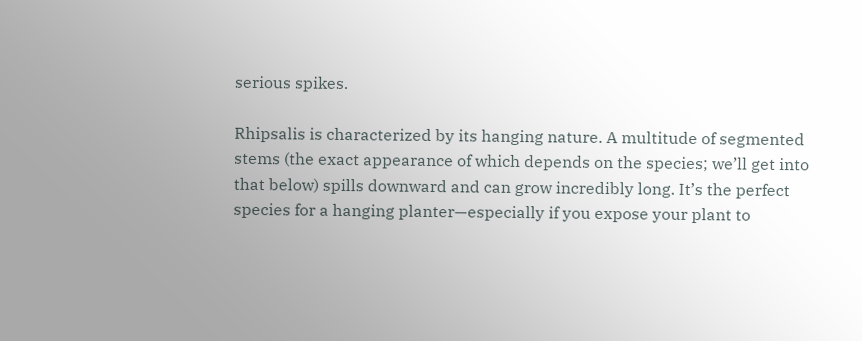serious spikes.

Rhipsalis is characterized by its hanging nature. A multitude of segmented stems (the exact appearance of which depends on the species; we’ll get into that below) spills downward and can grow incredibly long. It’s the perfect species for a hanging planter—especially if you expose your plant to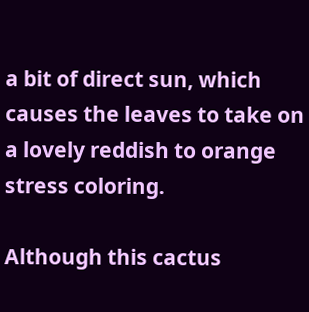a bit of direct sun, which causes the leaves to take on a lovely reddish to orange stress coloring.

Although this cactus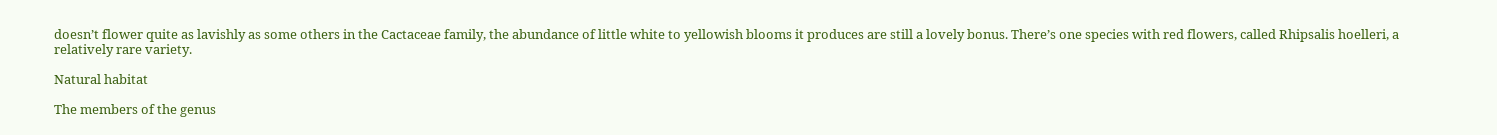doesn’t flower quite as lavishly as some others in the Cactaceae family, the abundance of little white to yellowish blooms it produces are still a lovely bonus. There’s one species with red flowers, called Rhipsalis hoelleri, a relatively rare variety.

Natural habitat

The members of the genus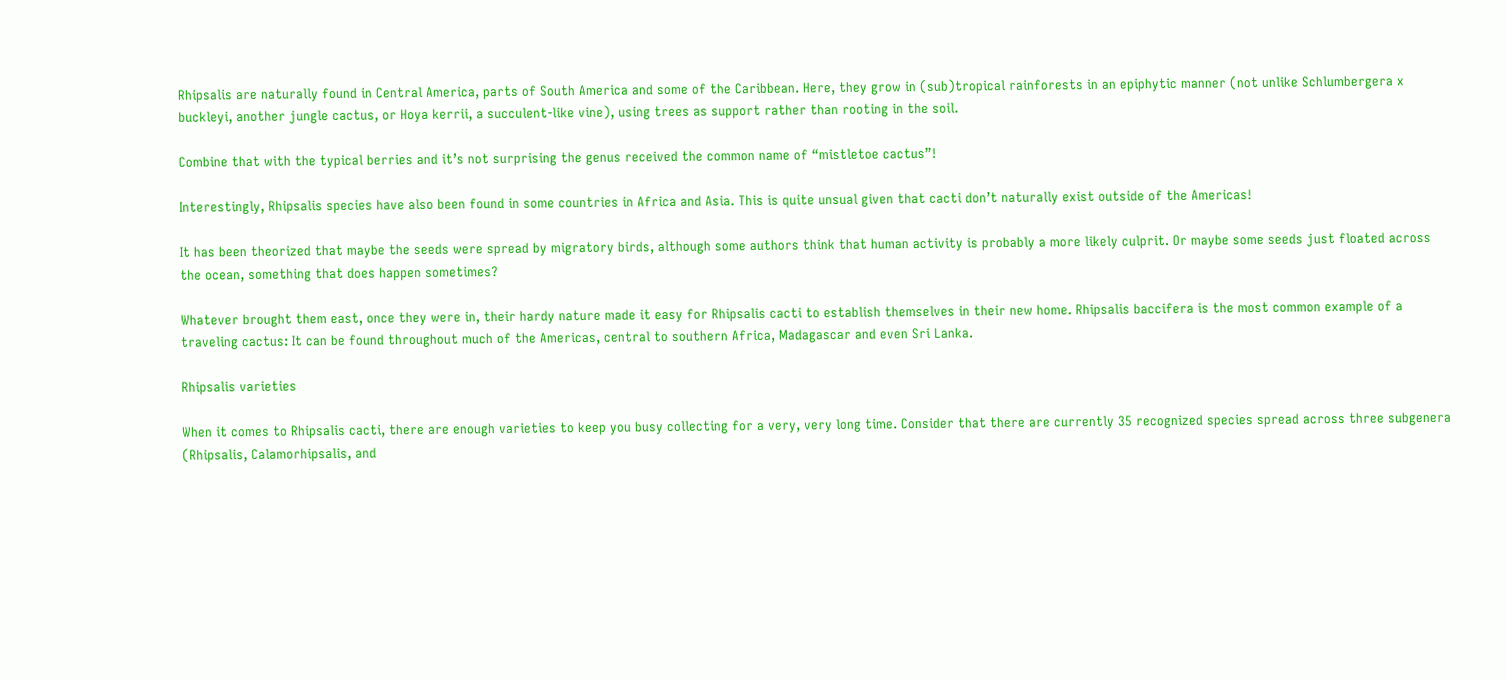Rhipsalis are naturally found in Central America, parts of South America and some of the Caribbean. Here, they grow in (sub)tropical rainforests in an epiphytic manner (not unlike Schlumbergera x buckleyi, another jungle cactus, or Hoya kerrii, a succulent-like vine), using trees as support rather than rooting in the soil.

Combine that with the typical berries and it’s not surprising the genus received the common name of “mistletoe cactus”!

Interestingly, Rhipsalis species have also been found in some countries in Africa and Asia. This is quite unsual given that cacti don’t naturally exist outside of the Americas!

It has been theorized that maybe the seeds were spread by migratory birds, although some authors think that human activity is probably a more likely culprit. Or maybe some seeds just floated across the ocean, something that does happen sometimes?

Whatever brought them east, once they were in, their hardy nature made it easy for Rhipsalis cacti to establish themselves in their new home. Rhipsalis baccifera is the most common example of a traveling cactus: It can be found throughout much of the Americas, central to southern Africa, Madagascar and even Sri Lanka.

Rhipsalis varieties

When it comes to Rhipsalis cacti, there are enough varieties to keep you busy collecting for a very, very long time. Consider that there are currently 35 recognized species spread across three subgenera (Rhipsalis, Calamorhipsalis, and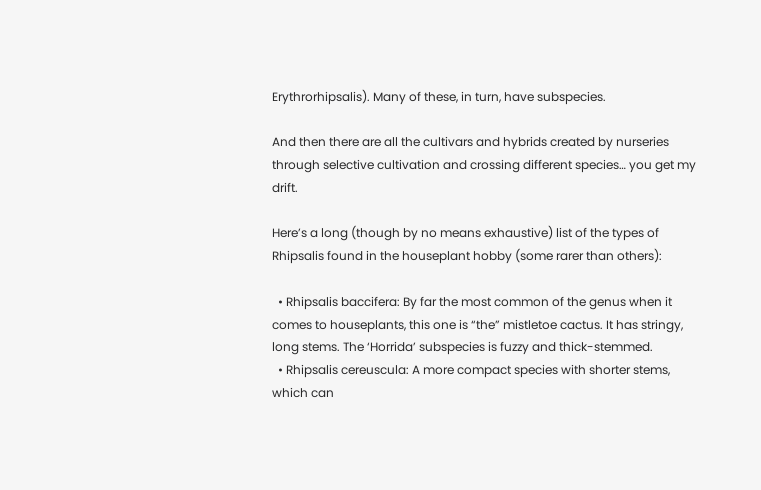Erythrorhipsalis). Many of these, in turn, have subspecies.

And then there are all the cultivars and hybrids created by nurseries through selective cultivation and crossing different species… you get my drift.

Here’s a long (though by no means exhaustive) list of the types of Rhipsalis found in the houseplant hobby (some rarer than others):

  • Rhipsalis baccifera: By far the most common of the genus when it comes to houseplants, this one is “the” mistletoe cactus. It has stringy, long stems. The ‘Horrida’ subspecies is fuzzy and thick-stemmed.
  • Rhipsalis cereuscula: A more compact species with shorter stems, which can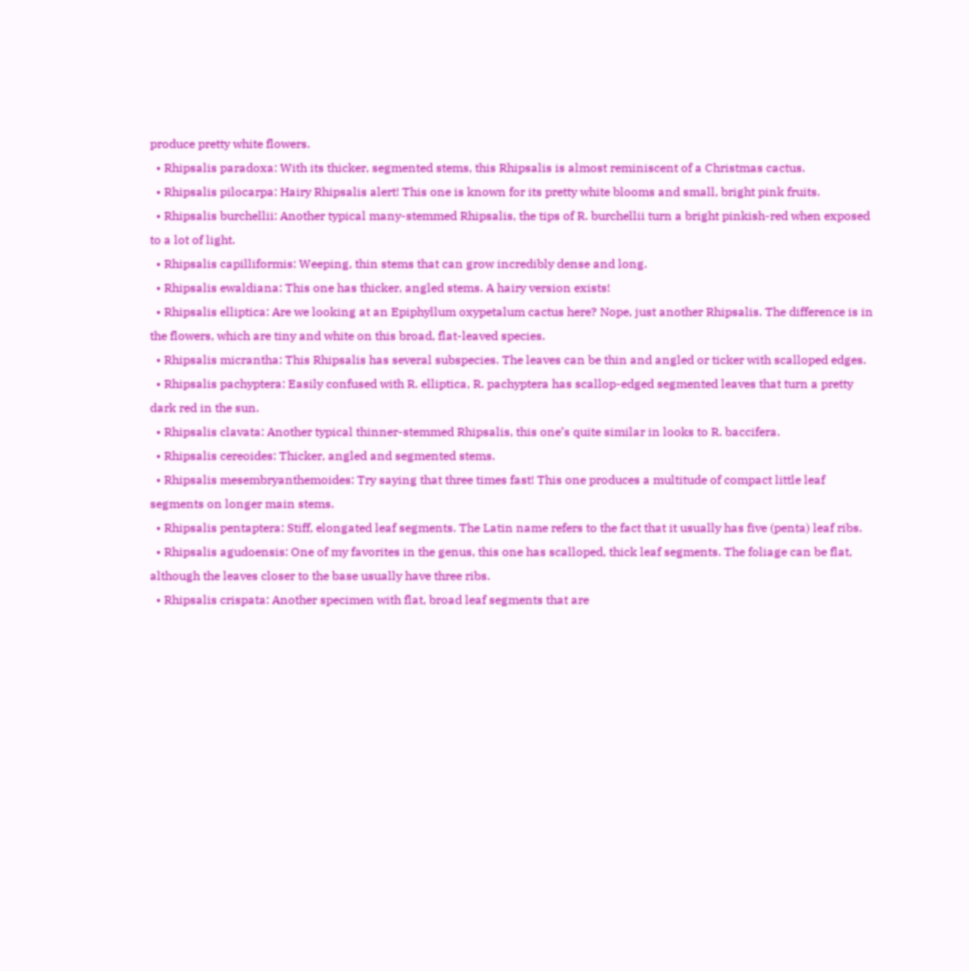produce pretty white flowers.
  • Rhipsalis paradoxa: With its thicker, segmented stems, this Rhipsalis is almost reminiscent of a Christmas cactus.
  • Rhipsalis pilocarpa: Hairy Rhipsalis alert! This one is known for its pretty white blooms and small, bright pink fruits.
  • Rhipsalis burchellii: Another typical many-stemmed Rhipsalis, the tips of R. burchellii turn a bright pinkish-red when exposed to a lot of light.
  • Rhipsalis capilliformis: Weeping, thin stems that can grow incredibly dense and long.
  • Rhipsalis ewaldiana: This one has thicker, angled stems. A hairy version exists!
  • Rhipsalis elliptica: Are we looking at an Epiphyllum oxypetalum cactus here? Nope, just another Rhipsalis. The difference is in the flowers, which are tiny and white on this broad, flat-leaved species.
  • Rhipsalis micrantha: This Rhipsalis has several subspecies. The leaves can be thin and angled or ticker with scalloped edges.
  • Rhipsalis pachyptera: Easily confused with R. elliptica, R. pachyptera has scallop-edged segmented leaves that turn a pretty dark red in the sun.
  • Rhipsalis clavata: Another typical thinner-stemmed Rhipsalis, this one’s quite similar in looks to R. baccifera.
  • Rhipsalis cereoides: Thicker, angled and segmented stems.
  • Rhipsalis mesembryanthemoides: Try saying that three times fast! This one produces a multitude of compact little leaf segments on longer main stems.
  • Rhipsalis pentaptera: Stiff, elongated leaf segments. The Latin name refers to the fact that it usually has five (penta) leaf ribs.
  • Rhipsalis agudoensis: One of my favorites in the genus, this one has scalloped, thick leaf segments. The foliage can be flat, although the leaves closer to the base usually have three ribs.
  • Rhipsalis crispata: Another specimen with flat, broad leaf segments that are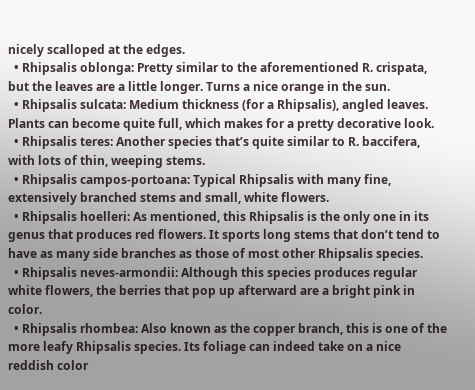nicely scalloped at the edges.
  • Rhipsalis oblonga: Pretty similar to the aforementioned R. crispata, but the leaves are a little longer. Turns a nice orange in the sun.
  • Rhipsalis sulcata: Medium thickness (for a Rhipsalis), angled leaves. Plants can become quite full, which makes for a pretty decorative look.
  • Rhipsalis teres: Another species that’s quite similar to R. baccifera, with lots of thin, weeping stems.
  • Rhipsalis campos-portoana: Typical Rhipsalis with many fine, extensively branched stems and small, white flowers.
  • Rhipsalis hoelleri: As mentioned, this Rhipsalis is the only one in its genus that produces red flowers. It sports long stems that don’t tend to have as many side branches as those of most other Rhipsalis species.
  • Rhipsalis neves-armondii: Although this species produces regular white flowers, the berries that pop up afterward are a bright pink in color.
  • Rhipsalis rhombea: Also known as the copper branch, this is one of the more leafy Rhipsalis species. Its foliage can indeed take on a nice reddish color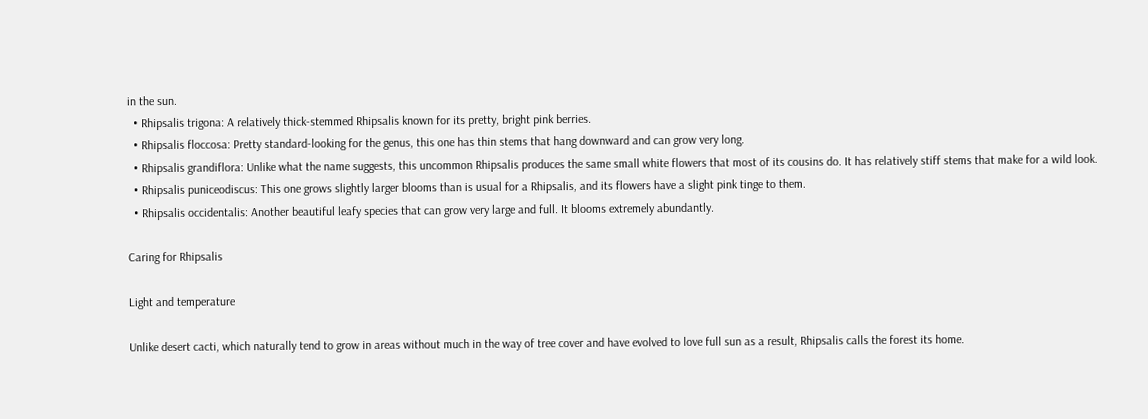in the sun.
  • Rhipsalis trigona: A relatively thick-stemmed Rhipsalis known for its pretty, bright pink berries.
  • Rhipsalis floccosa: Pretty standard-looking for the genus, this one has thin stems that hang downward and can grow very long.
  • Rhipsalis grandiflora: Unlike what the name suggests, this uncommon Rhipsalis produces the same small white flowers that most of its cousins do. It has relatively stiff stems that make for a wild look.
  • Rhipsalis puniceodiscus: This one grows slightly larger blooms than is usual for a Rhipsalis, and its flowers have a slight pink tinge to them.
  • Rhipsalis occidentalis: Another beautiful leafy species that can grow very large and full. It blooms extremely abundantly.

Caring for Rhipsalis

Light and temperature

Unlike desert cacti, which naturally tend to grow in areas without much in the way of tree cover and have evolved to love full sun as a result, Rhipsalis calls the forest its home.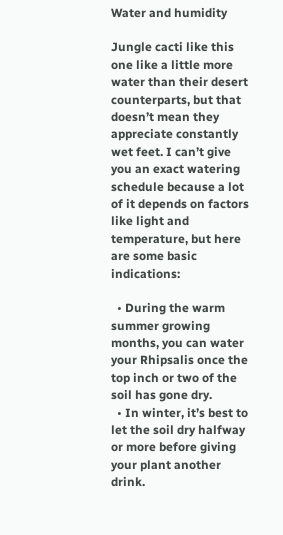Water and humidity

Jungle cacti like this one like a little more water than their desert counterparts, but that doesn’t mean they appreciate constantly wet feet. I can’t give you an exact watering schedule because a lot of it depends on factors like light and temperature, but here are some basic indications:

  • During the warm summer growing months, you can water your Rhipsalis once the top inch or two of the soil has gone dry.
  • In winter, it’s best to let the soil dry halfway or more before giving your plant another drink.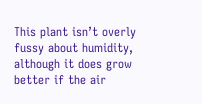This plant isn’t overly fussy about humidity, although it does grow better if the air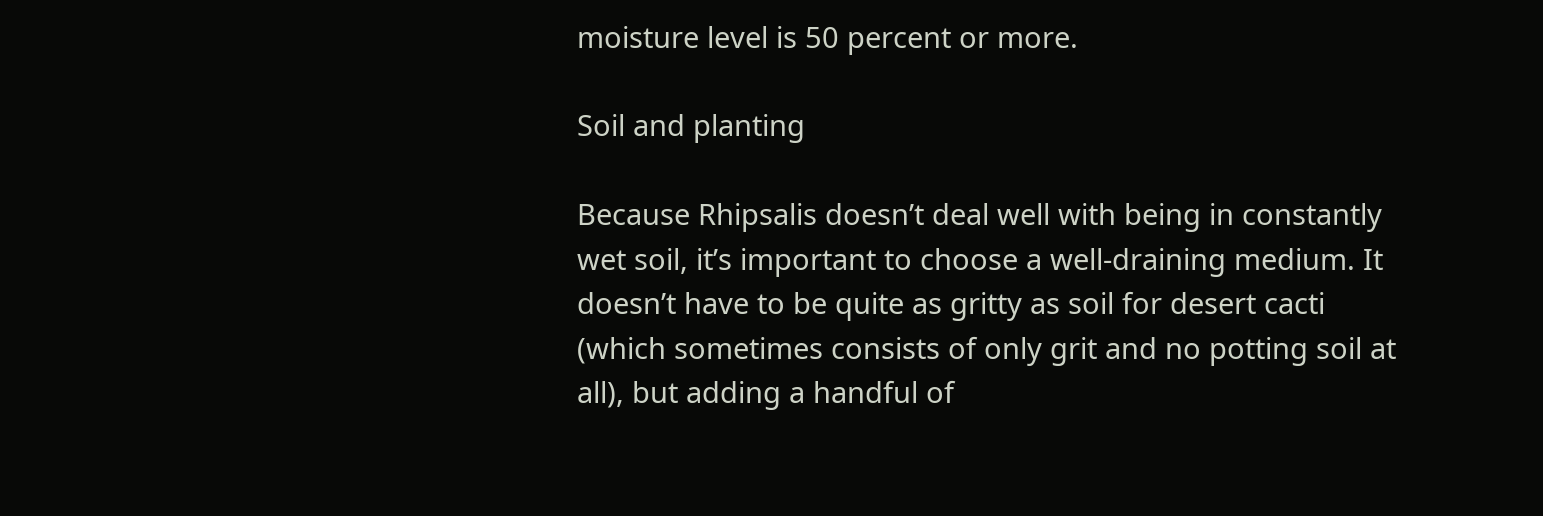moisture level is 50 percent or more.

Soil and planting

Because Rhipsalis doesn’t deal well with being in constantly wet soil, it’s important to choose a well-draining medium. It doesn’t have to be quite as gritty as soil for desert cacti (which sometimes consists of only grit and no potting soil at all), but adding a handful of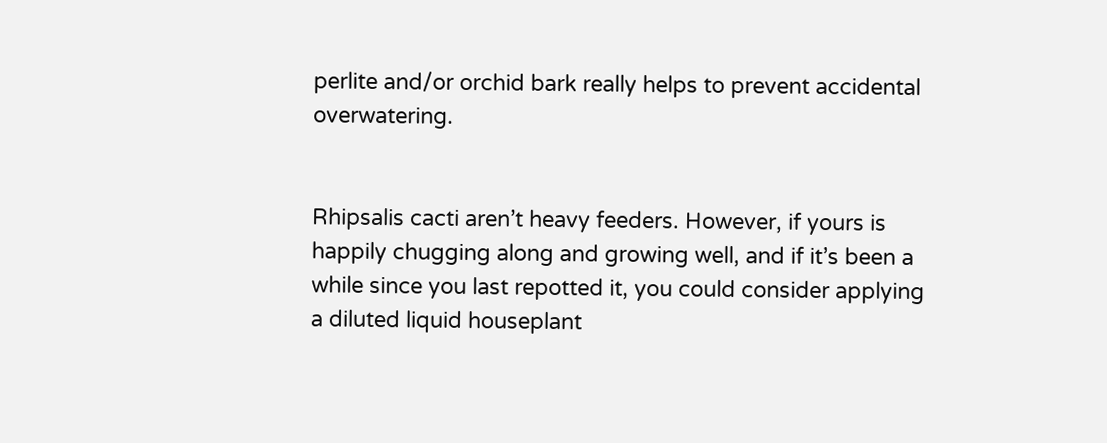perlite and/or orchid bark really helps to prevent accidental overwatering.


Rhipsalis cacti aren’t heavy feeders. However, if yours is happily chugging along and growing well, and if it’s been a while since you last repotted it, you could consider applying a diluted liquid houseplant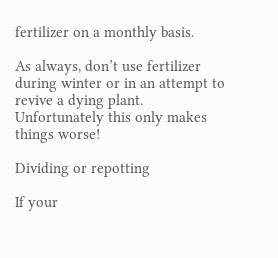fertilizer on a monthly basis.

As always, don’t use fertilizer during winter or in an attempt to revive a dying plant. Unfortunately this only makes things worse!

Dividing or repotting

If your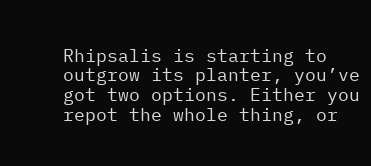Rhipsalis is starting to outgrow its planter, you’ve got two options. Either you repot the whole thing, or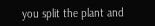you split the plant and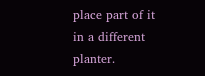place part of it in a different planter.